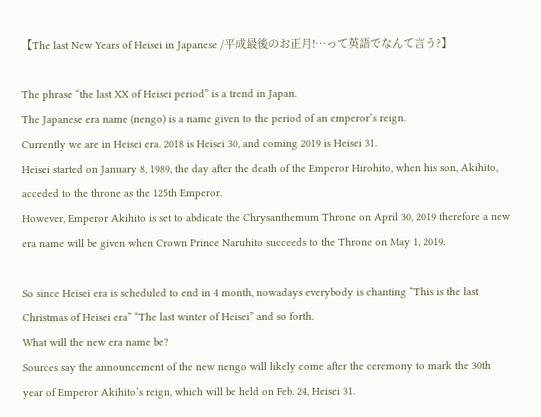【The last New Years of Heisei in Japanese /平成最後のお正月!…って英語でなんて言う?】

The phrase “the last XX of Heisei period” is a trend in Japan.
The Japanese era name (nengo) is a name given to the period of an emperor’s reign.
Currently we are in Heisei era. 2018 is Heisei 30, and coming 2019 is Heisei 31.
Heisei started on January 8, 1989, the day after the death of the Emperor Hirohito, when his son, Akihito, acceded to the throne as the 125th Emperor.
However, Emperor Akihito is set to abdicate the Chrysanthemum Throne on April 30, 2019 therefore a new era name will be given when Crown Prince Naruhito succeeds to the Throne on May 1, 2019.

So since Heisei era is scheduled to end in 4 month, nowadays everybody is chanting “This is the last Christmas of Heisei era” “The last winter of Heisei” and so forth.
What will the new era name be?
Sources say the announcement of the new nengo will likely come after the ceremony to mark the 30th year of Emperor Akihito’s reign, which will be held on Feb. 24, Heisei 31.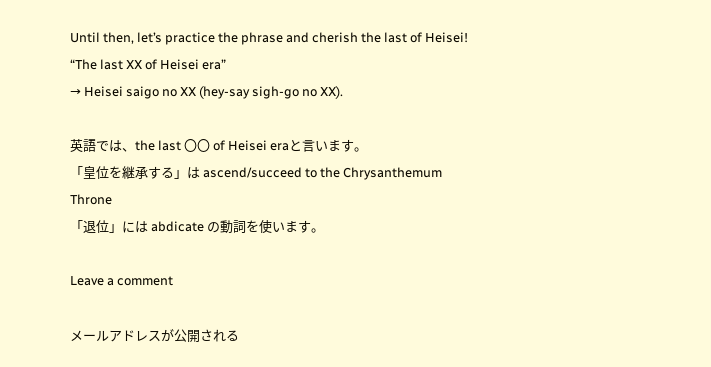Until then, let’s practice the phrase and cherish the last of Heisei!
“The last XX of Heisei era”
→ Heisei saigo no XX (hey-say sigh-go no XX).

英語では、the last 〇〇 of Heisei eraと言います。
「皇位を継承する」は ascend/succeed to the Chrysanthemum Throne
「退位」には abdicate の動詞を使います。

Leave a comment

メールアドレスが公開される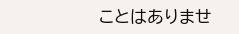ことはありませ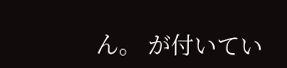ん。 が付いてい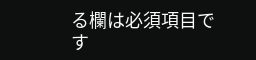る欄は必須項目です